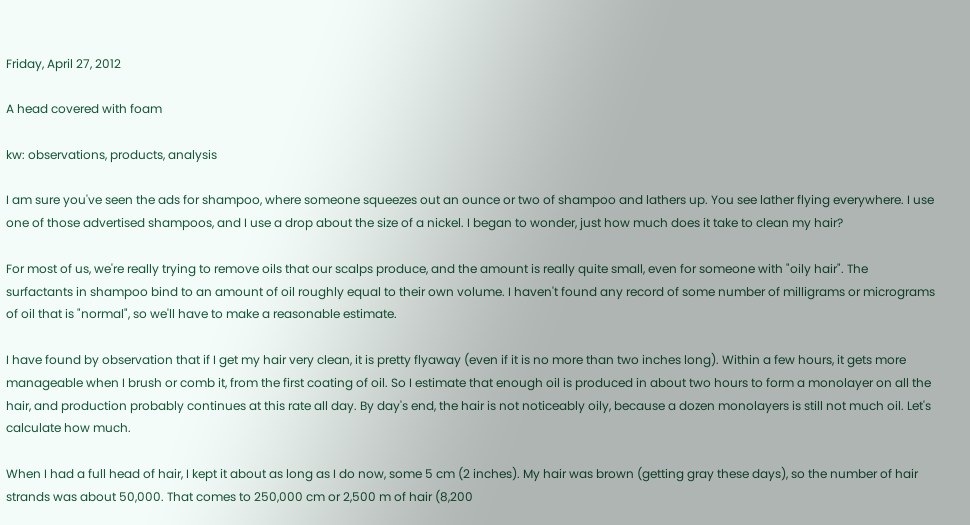Friday, April 27, 2012

A head covered with foam

kw: observations, products, analysis

I am sure you've seen the ads for shampoo, where someone squeezes out an ounce or two of shampoo and lathers up. You see lather flying everywhere. I use one of those advertised shampoos, and I use a drop about the size of a nickel. I began to wonder, just how much does it take to clean my hair?

For most of us, we're really trying to remove oils that our scalps produce, and the amount is really quite small, even for someone with "oily hair". The surfactants in shampoo bind to an amount of oil roughly equal to their own volume. I haven't found any record of some number of milligrams or micrograms of oil that is "normal", so we'll have to make a reasonable estimate.

I have found by observation that if I get my hair very clean, it is pretty flyaway (even if it is no more than two inches long). Within a few hours, it gets more manageable when I brush or comb it, from the first coating of oil. So I estimate that enough oil is produced in about two hours to form a monolayer on all the hair, and production probably continues at this rate all day. By day's end, the hair is not noticeably oily, because a dozen monolayers is still not much oil. Let's calculate how much.

When I had a full head of hair, I kept it about as long as I do now, some 5 cm (2 inches). My hair was brown (getting gray these days), so the number of hair strands was about 50,000. That comes to 250,000 cm or 2,500 m of hair (8,200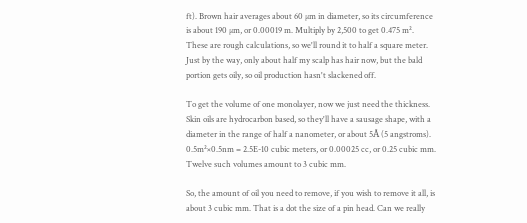ft). Brown hair averages about 60 µm in diameter, so its circumference is about 190 µm, or 0.00019 m. Multiply by 2,500 to get 0.475 m². These are rough calculations, so we'll round it to half a square meter. Just by the way, only about half my scalp has hair now, but the bald portion gets oily, so oil production hasn't slackened off.

To get the volume of one monolayer, now we just need the thickness. Skin oils are hydrocarbon based, so they'll have a sausage shape, with a diameter in the range of half a nanometer, or about 5Å (5 angstroms). 0.5m²×0.5nm = 2.5E-10 cubic meters, or 0.00025 cc, or 0.25 cubic mm. Twelve such volumes amount to 3 cubic mm.

So, the amount of oil you need to remove, if you wish to remove it all, is about 3 cubic mm. That is a dot the size of a pin head. Can we really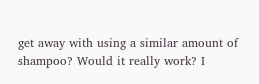get away with using a similar amount of shampoo? Would it really work? I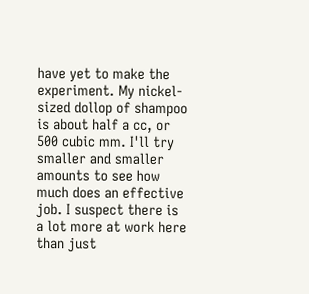have yet to make the experiment. My nickel-sized dollop of shampoo is about half a cc, or 500 cubic mm. I'll try smaller and smaller amounts to see how much does an effective job. I suspect there is a lot more at work here than just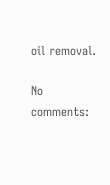oil removal.

No comments: